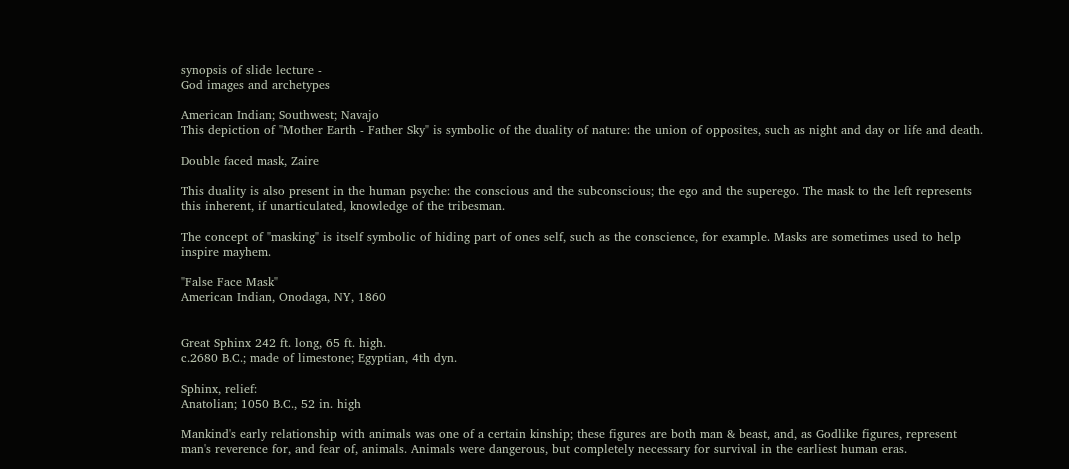synopsis of slide lecture -
God images and archetypes

American Indian; Southwest; Navajo
This depiction of "Mother Earth - Father Sky" is symbolic of the duality of nature: the union of opposites, such as night and day or life and death.

Double faced mask, Zaire

This duality is also present in the human psyche: the conscious and the subconscious; the ego and the superego. The mask to the left represents this inherent, if unarticulated, knowledge of the tribesman.

The concept of "masking" is itself symbolic of hiding part of ones self, such as the conscience, for example. Masks are sometimes used to help inspire mayhem.

"False Face Mask"
American Indian, Onodaga, NY, 1860


Great Sphinx 242 ft. long, 65 ft. high.
c.2680 B.C.; made of limestone; Egyptian, 4th dyn.

Sphinx, relief:
Anatolian; 1050 B.C., 52 in. high

Mankind's early relationship with animals was one of a certain kinship; these figures are both man & beast, and, as Godlike figures, represent man's reverence for, and fear of, animals. Animals were dangerous, but completely necessary for survival in the earliest human eras.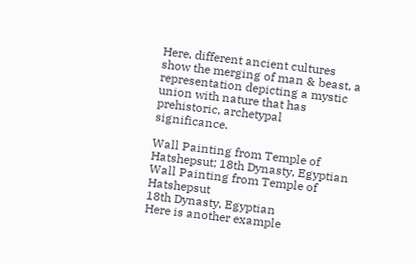Here, different ancient cultures show the merging of man & beast, a representation depicting a mystic union with nature that has prehistoric, archetypal significance.

Wall Painting from Temple of Hatshepsut; 18th Dynasty, Egyptian
Wall Painting from Temple of Hatshepsut
18th Dynasty, Egyptian
Here is another example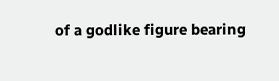of a godlike figure bearing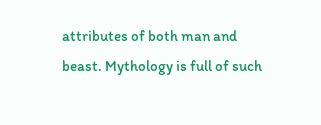attributes of both man and beast. Mythology is full of such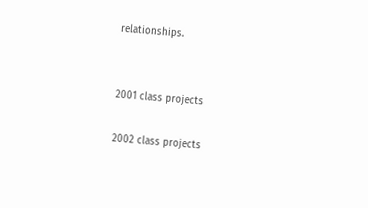relationships.


2001 class projects

2002 class projects